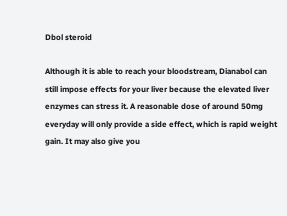Dbol steroid

Although it is able to reach your bloodstream, Dianabol can still impose effects for your liver because the elevated liver enzymes can stress it. A reasonable dose of around 50mg everyday will only provide a side effect, which is rapid weight gain. It may also give you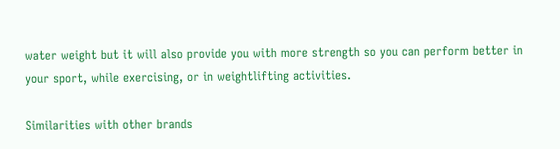water weight but it will also provide you with more strength so you can perform better in your sport, while exercising, or in weightlifting activities.

Similarities with other brands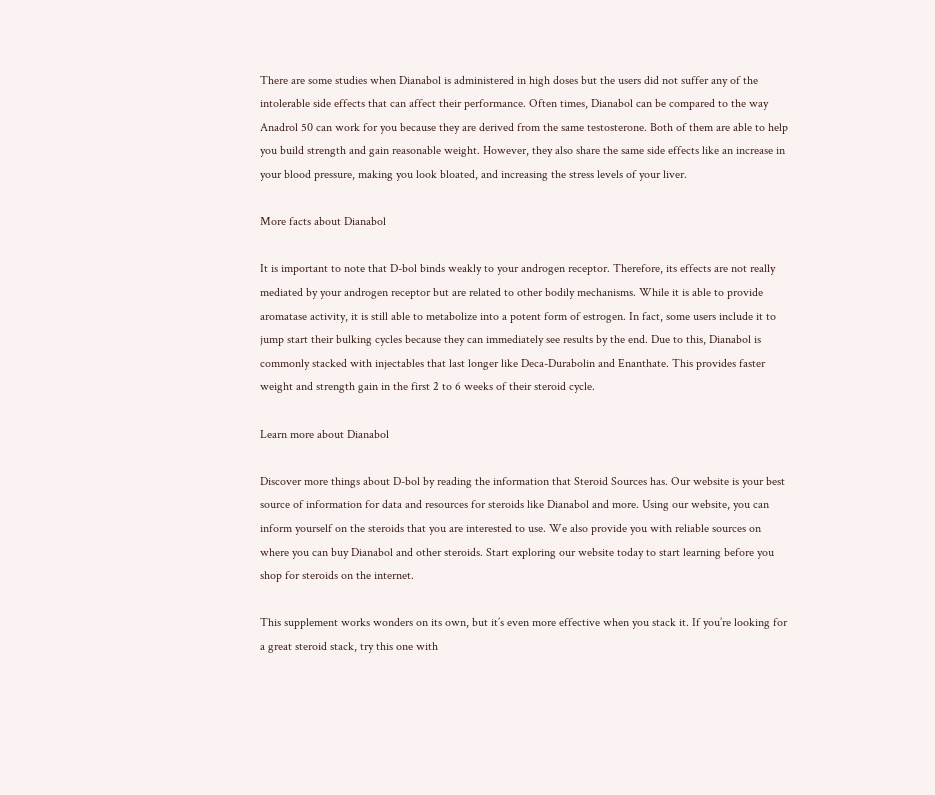There are some studies when Dianabol is administered in high doses but the users did not suffer any of the intolerable side effects that can affect their performance. Often times, Dianabol can be compared to the way Anadrol 50 can work for you because they are derived from the same testosterone. Both of them are able to help you build strength and gain reasonable weight. However, they also share the same side effects like an increase in your blood pressure, making you look bloated, and increasing the stress levels of your liver.

More facts about Dianabol

It is important to note that D-bol binds weakly to your androgen receptor. Therefore, its effects are not really mediated by your androgen receptor but are related to other bodily mechanisms. While it is able to provide aromatase activity, it is still able to metabolize into a potent form of estrogen. In fact, some users include it to jump start their bulking cycles because they can immediately see results by the end. Due to this, Dianabol is commonly stacked with injectables that last longer like Deca-Durabolin and Enanthate. This provides faster weight and strength gain in the first 2 to 6 weeks of their steroid cycle.

Learn more about Dianabol

Discover more things about D-bol by reading the information that Steroid Sources has. Our website is your best source of information for data and resources for steroids like Dianabol and more. Using our website, you can inform yourself on the steroids that you are interested to use. We also provide you with reliable sources on where you can buy Dianabol and other steroids. Start exploring our website today to start learning before you shop for steroids on the internet.

This supplement works wonders on its own, but it’s even more effective when you stack it. If you’re looking for a great steroid stack, try this one with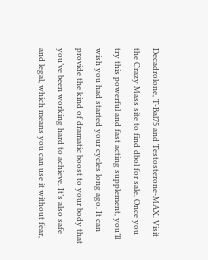Decadrolone, T-Bal75 and Testosterone-MAX. Visit the Crazy Mass site to find dbol for sale. Once you try this powerful and fast acting supplement, you’ll wish you had started your cycles long ago. It can provide the kind of dramatic boost to your body that you’ve been working hard to achieve. It’s also safe and legal, which means you can use it without fear,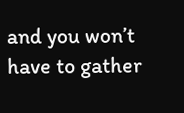and you won’t have to gather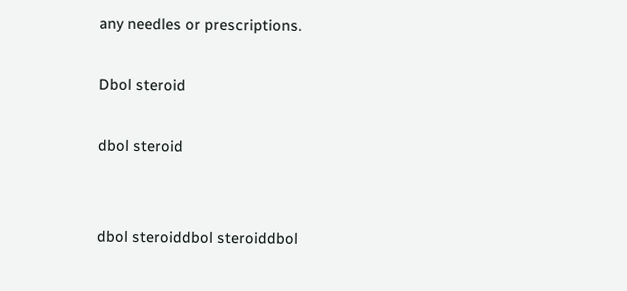any needles or prescriptions.

Dbol steroid

dbol steroid


dbol steroiddbol steroiddbol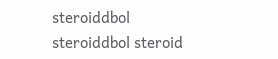steroiddbol steroiddbol steroid